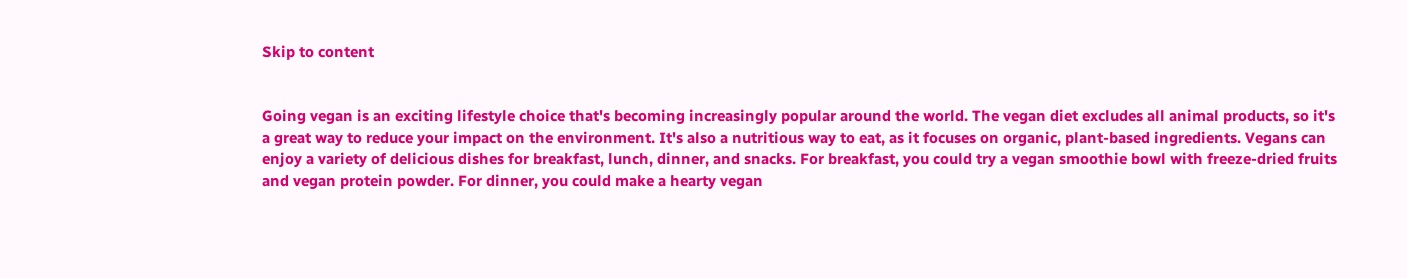Skip to content


Going vegan is an exciting lifestyle choice that's becoming increasingly popular around the world. The vegan diet excludes all animal products, so it's a great way to reduce your impact on the environment. It's also a nutritious way to eat, as it focuses on organic, plant-based ingredients. Vegans can enjoy a variety of delicious dishes for breakfast, lunch, dinner, and snacks. For breakfast, you could try a vegan smoothie bowl with freeze-dried fruits and vegan protein powder. For dinner, you could make a hearty vegan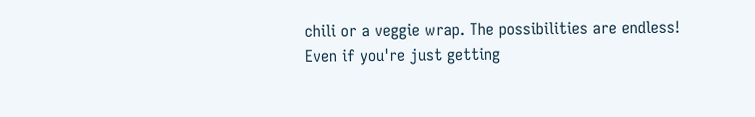chili or a veggie wrap. The possibilities are endless! Even if you're just getting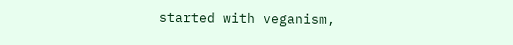started with veganism,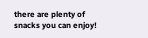there are plenty of snacks you can enjoy!